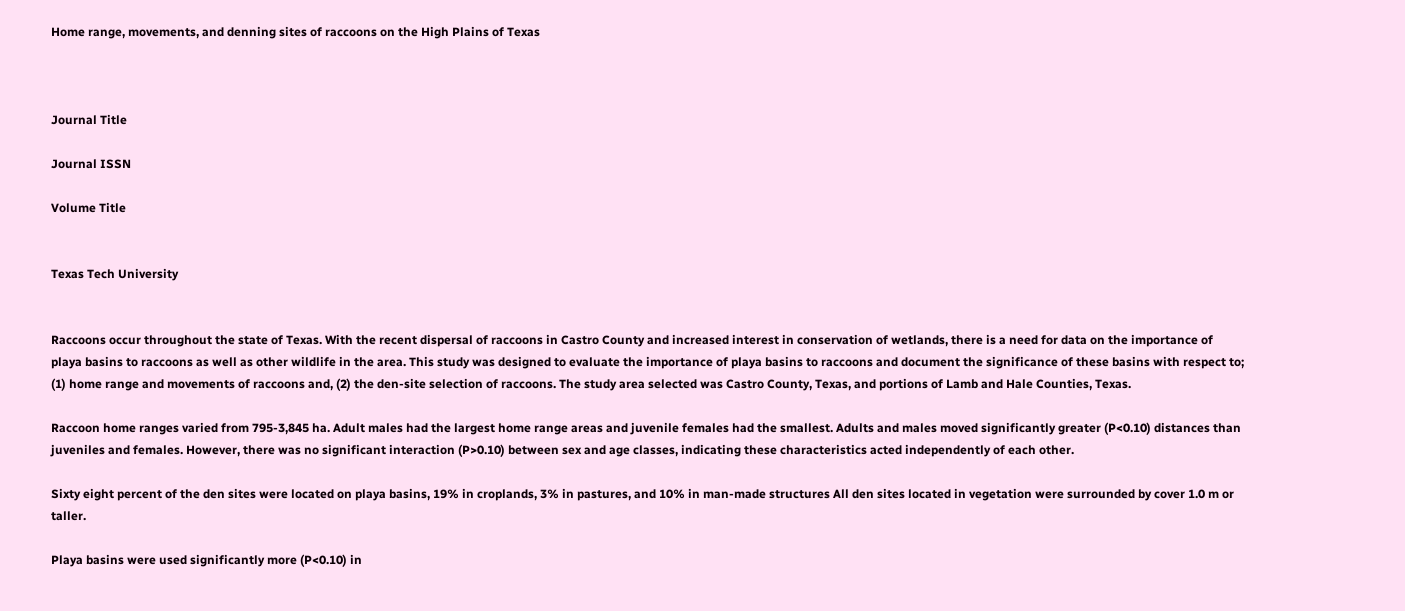Home range, movements, and denning sites of raccoons on the High Plains of Texas



Journal Title

Journal ISSN

Volume Title


Texas Tech University


Raccoons occur throughout the state of Texas. With the recent dispersal of raccoons in Castro County and increased interest in conservation of wetlands, there is a need for data on the importance of playa basins to raccoons as well as other wildlife in the area. This study was designed to evaluate the importance of playa basins to raccoons and document the significance of these basins with respect to; (1) home range and movements of raccoons and, (2) the den-site selection of raccoons. The study area selected was Castro County, Texas, and portions of Lamb and Hale Counties, Texas.

Raccoon home ranges varied from 795-3,845 ha. Adult males had the largest home range areas and juvenile females had the smallest. Adults and males moved significantly greater (P<0.10) distances than juveniles and females. However, there was no significant interaction (P>0.10) between sex and age classes, indicating these characteristics acted independently of each other.

Sixty eight percent of the den sites were located on playa basins, 19% in croplands, 3% in pastures, and 10% in man-made structures All den sites located in vegetation were surrounded by cover 1.0 m or taller.

Playa basins were used significantly more (P<0.10) in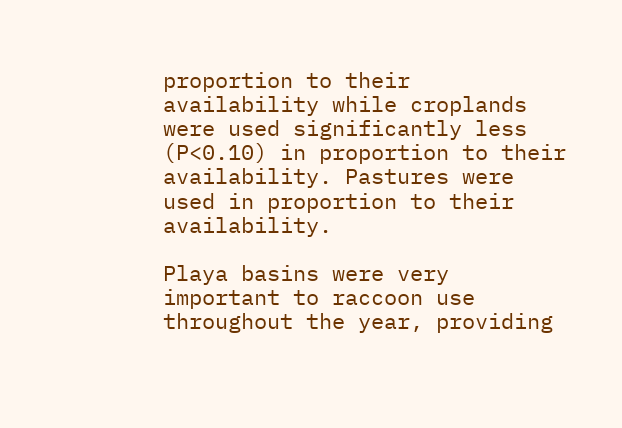proportion to their availability while croplands were used significantly less (P<0.10) in proportion to their availability. Pastures were used in proportion to their availability.

Playa basins were very important to raccoon use throughout the year, providing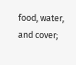food, water, and cover;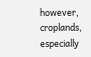however, croplands, especially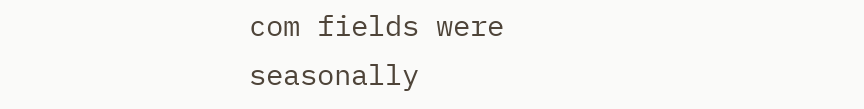com fields were seasonally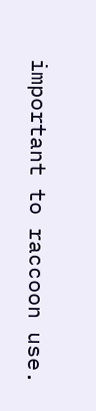important to raccoon use.